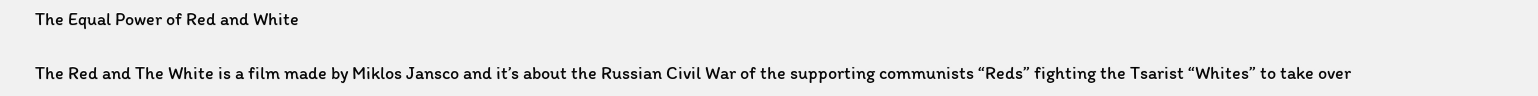The Equal Power of Red and White

The Red and The White is a film made by Miklos Jansco and it’s about the Russian Civil War of the supporting communists “Reds” fighting the Tsarist “Whites” to take over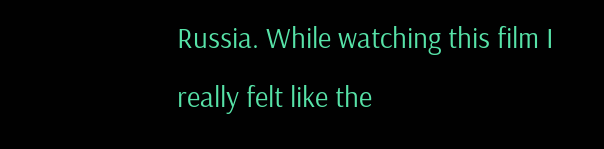Russia. While watching this film I really felt like the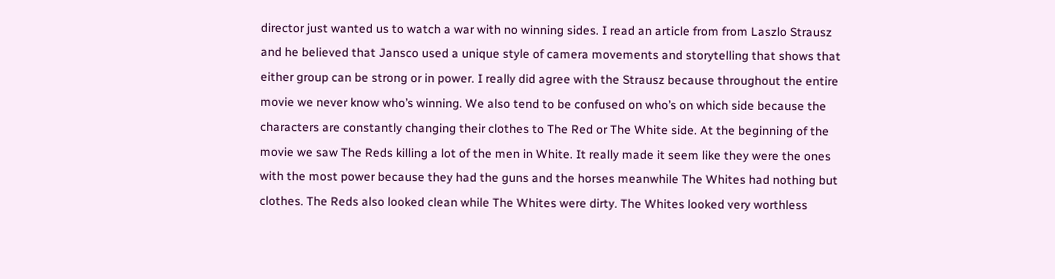director just wanted us to watch a war with no winning sides. I read an article from from Laszlo Strausz and he believed that Jansco used a unique style of camera movements and storytelling that shows that either group can be strong or in power. I really did agree with the Strausz because throughout the entire movie we never know who’s winning. We also tend to be confused on who’s on which side because the characters are constantly changing their clothes to The Red or The White side. At the beginning of the movie we saw The Reds killing a lot of the men in White. It really made it seem like they were the ones with the most power because they had the guns and the horses meanwhile The Whites had nothing but clothes. The Reds also looked clean while The Whites were dirty. The Whites looked very worthless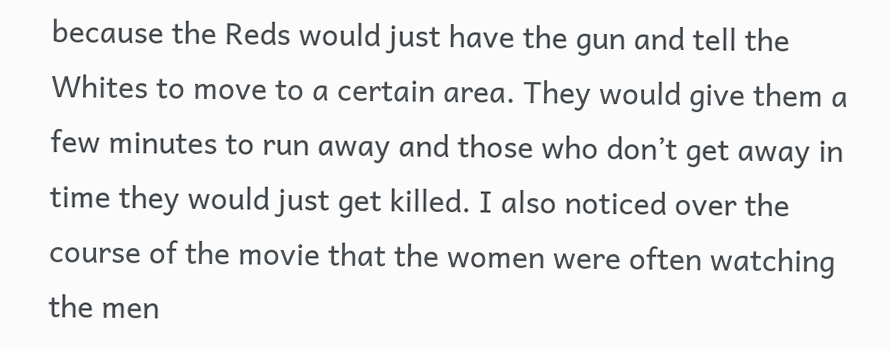because the Reds would just have the gun and tell the Whites to move to a certain area. They would give them a few minutes to run away and those who don’t get away in time they would just get killed. I also noticed over the course of the movie that the women were often watching the men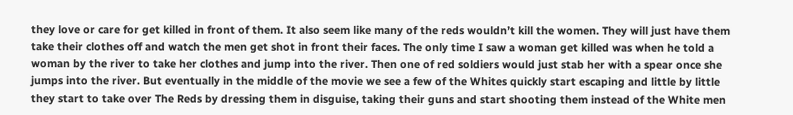they love or care for get killed in front of them. It also seem like many of the reds wouldn’t kill the women. They will just have them take their clothes off and watch the men get shot in front their faces. The only time I saw a woman get killed was when he told a woman by the river to take her clothes and jump into the river. Then one of red soldiers would just stab her with a spear once she jumps into the river. But eventually in the middle of the movie we see a few of the Whites quickly start escaping and little by little they start to take over The Reds by dressing them in disguise, taking their guns and start shooting them instead of the White men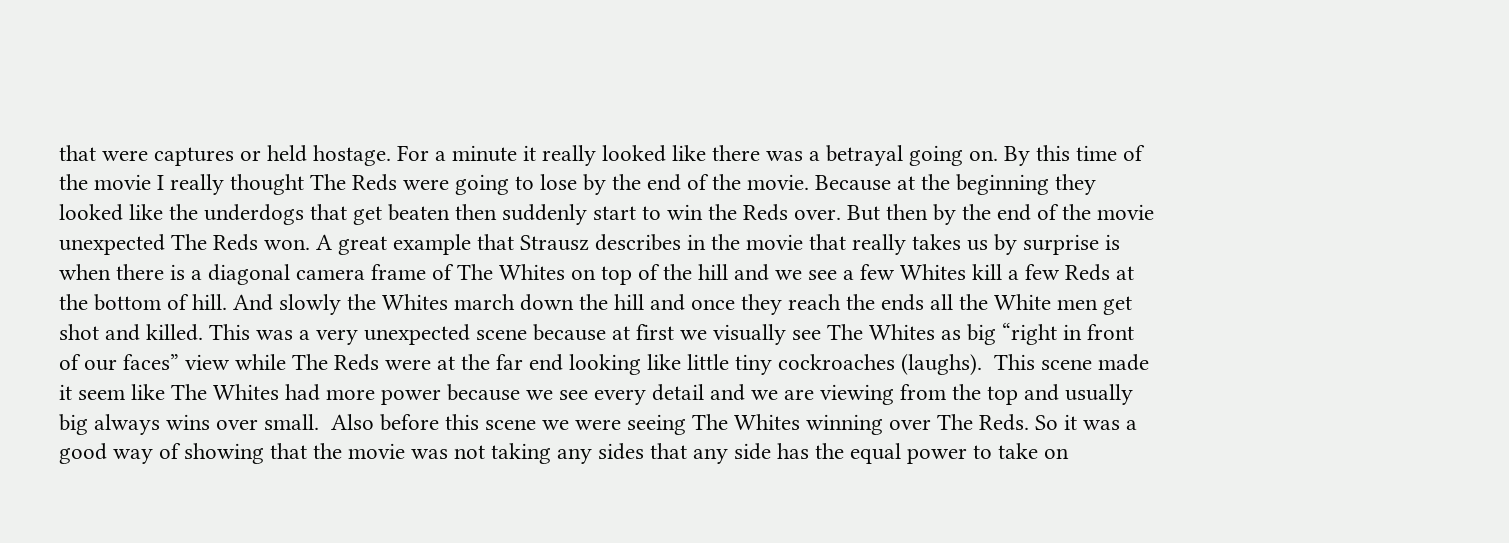that were captures or held hostage. For a minute it really looked like there was a betrayal going on. By this time of the movie I really thought The Reds were going to lose by the end of the movie. Because at the beginning they looked like the underdogs that get beaten then suddenly start to win the Reds over. But then by the end of the movie unexpected The Reds won. A great example that Strausz describes in the movie that really takes us by surprise is when there is a diagonal camera frame of The Whites on top of the hill and we see a few Whites kill a few Reds at the bottom of hill. And slowly the Whites march down the hill and once they reach the ends all the White men get shot and killed. This was a very unexpected scene because at first we visually see The Whites as big “right in front of our faces” view while The Reds were at the far end looking like little tiny cockroaches (laughs).  This scene made it seem like The Whites had more power because we see every detail and we are viewing from the top and usually big always wins over small.  Also before this scene we were seeing The Whites winning over The Reds. So it was a good way of showing that the movie was not taking any sides that any side has the equal power to take on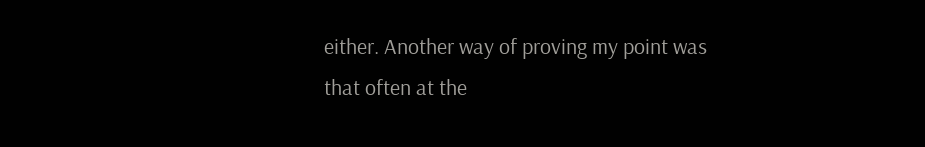either. Another way of proving my point was that often at the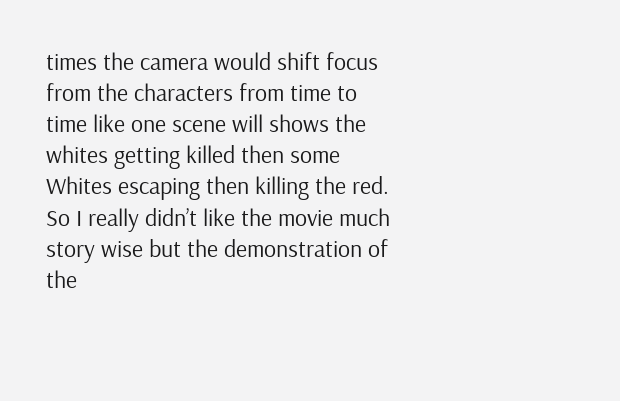times the camera would shift focus from the characters from time to time like one scene will shows the whites getting killed then some Whites escaping then killing the red. So I really didn’t like the movie much story wise but the demonstration of the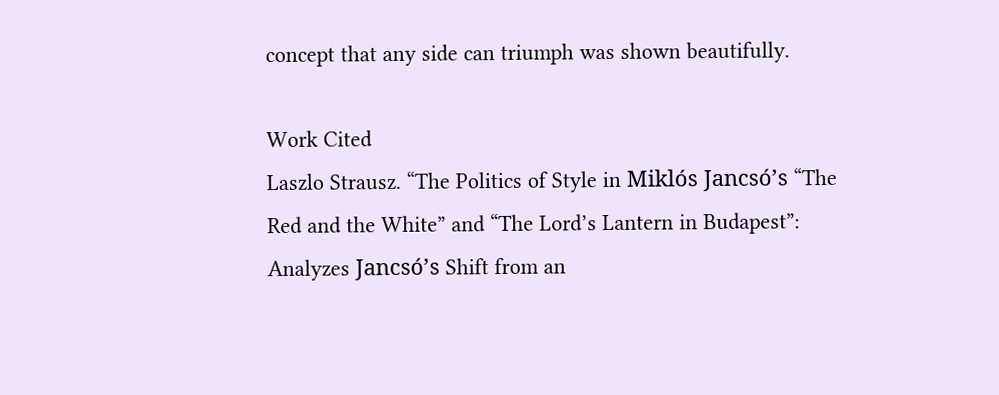concept that any side can triumph was shown beautifully.

Work Cited
Laszlo Strausz. “The Politics of Style in Miklós Jancsó’s “The Red and the White” and “The Lord’s Lantern in Budapest”: Analyzes Jancsó’s Shift from an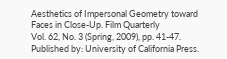Aesthetics of Impersonal Geometry toward Faces in Close-Up. Film Quarterly
Vol. 62, No. 3 (Spring, 2009), pp. 41-47. Published by: University of California Press.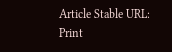Article Stable URL:
Print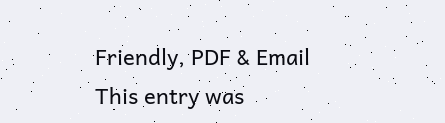Friendly, PDF & Email
This entry was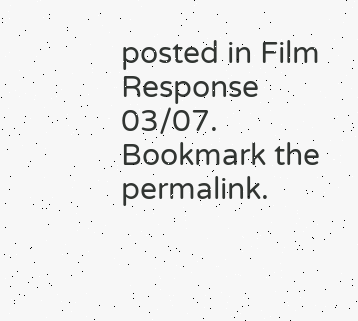posted in Film Response 03/07. Bookmark the permalink.